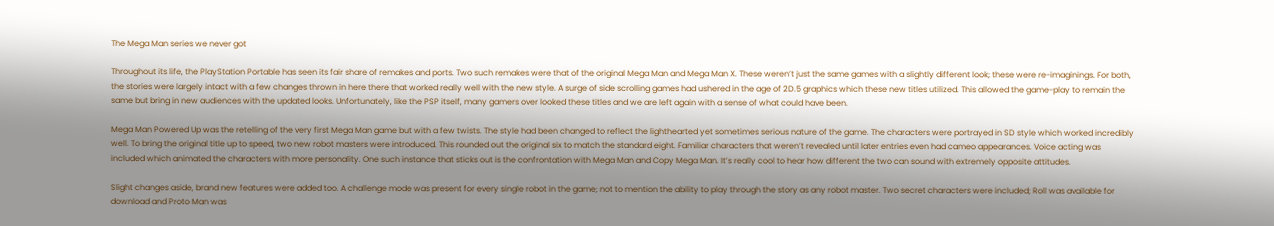The Mega Man series we never got

Throughout its life, the PlayStation Portable has seen its fair share of remakes and ports. Two such remakes were that of the original Mega Man and Mega Man X. These weren’t just the same games with a slightly different look; these were re-imaginings. For both, the stories were largely intact with a few changes thrown in here there that worked really well with the new style. A surge of side scrolling games had ushered in the age of 2D.5 graphics which these new titles utilized. This allowed the game-play to remain the same but bring in new audiences with the updated looks. Unfortunately, like the PSP itself, many gamers over looked these titles and we are left again with a sense of what could have been.

Mega Man Powered Up was the retelling of the very first Mega Man game but with a few twists. The style had been changed to reflect the lighthearted yet sometimes serious nature of the game. The characters were portrayed in SD style which worked incredibly well. To bring the original title up to speed, two new robot masters were introduced. This rounded out the original six to match the standard eight. Familiar characters that weren’t revealed until later entries even had cameo appearances. Voice acting was included which animated the characters with more personality. One such instance that sticks out is the confrontation with Mega Man and Copy Mega Man. It’s really cool to hear how different the two can sound with extremely opposite attitudes.

Slight changes aside, brand new features were added too. A challenge mode was present for every single robot in the game; not to mention the ability to play through the story as any robot master. Two secret characters were included; Roll was available for download and Proto Man was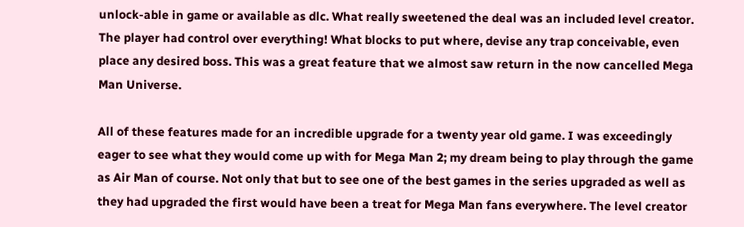unlock-able in game or available as dlc. What really sweetened the deal was an included level creator. The player had control over everything! What blocks to put where, devise any trap conceivable, even place any desired boss. This was a great feature that we almost saw return in the now cancelled Mega Man Universe.

All of these features made for an incredible upgrade for a twenty year old game. I was exceedingly eager to see what they would come up with for Mega Man 2; my dream being to play through the game as Air Man of course. Not only that but to see one of the best games in the series upgraded as well as they had upgraded the first would have been a treat for Mega Man fans everywhere. The level creator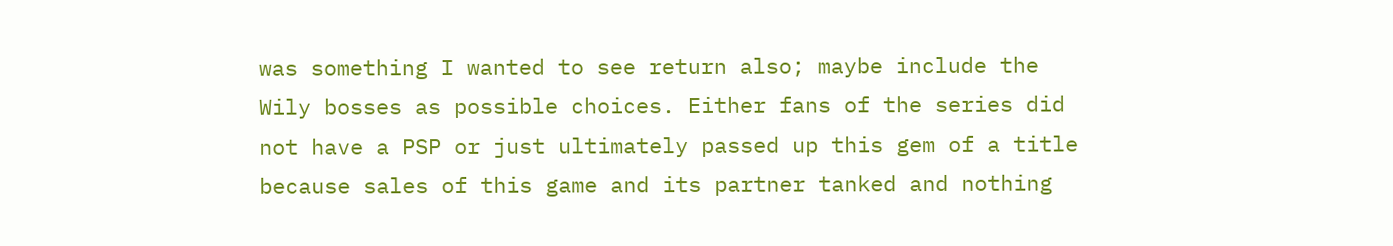was something I wanted to see return also; maybe include the Wily bosses as possible choices. Either fans of the series did not have a PSP or just ultimately passed up this gem of a title because sales of this game and its partner tanked and nothing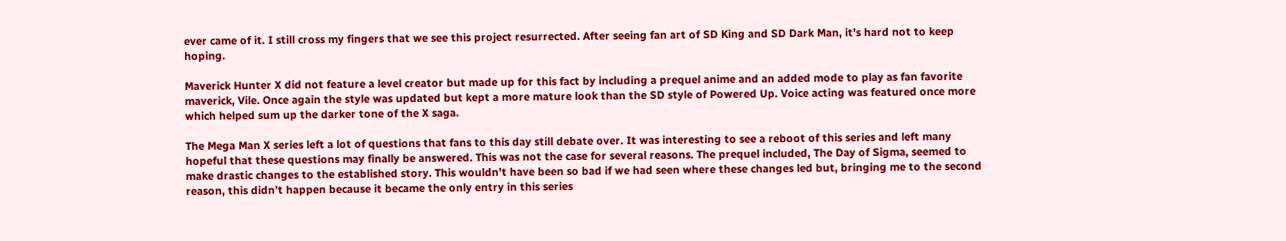ever came of it. I still cross my fingers that we see this project resurrected. After seeing fan art of SD King and SD Dark Man, it’s hard not to keep hoping.

Maverick Hunter X did not feature a level creator but made up for this fact by including a prequel anime and an added mode to play as fan favorite maverick, Vile. Once again the style was updated but kept a more mature look than the SD style of Powered Up. Voice acting was featured once more which helped sum up the darker tone of the X saga.

The Mega Man X series left a lot of questions that fans to this day still debate over. It was interesting to see a reboot of this series and left many hopeful that these questions may finally be answered. This was not the case for several reasons. The prequel included, The Day of Sigma, seemed to make drastic changes to the established story. This wouldn’t have been so bad if we had seen where these changes led but, bringing me to the second reason, this didn’t happen because it became the only entry in this series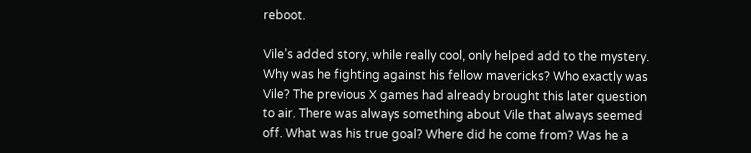reboot.

Vile’s added story, while really cool, only helped add to the mystery. Why was he fighting against his fellow mavericks? Who exactly was Vile? The previous X games had already brought this later question to air. There was always something about Vile that always seemed off. What was his true goal? Where did he come from? Was he a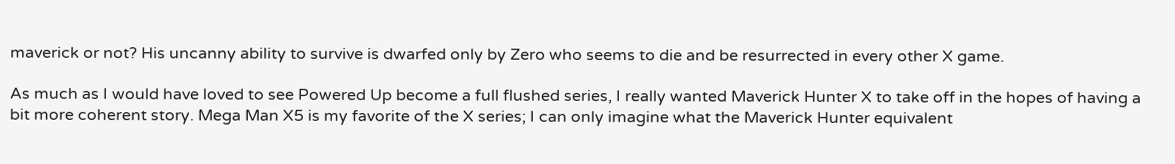maverick or not? His uncanny ability to survive is dwarfed only by Zero who seems to die and be resurrected in every other X game.

As much as I would have loved to see Powered Up become a full flushed series, I really wanted Maverick Hunter X to take off in the hopes of having a bit more coherent story. Mega Man X5 is my favorite of the X series; I can only imagine what the Maverick Hunter equivalent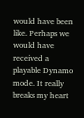would have been like. Perhaps we would have received a playable Dynamo mode. It really breaks my heart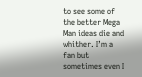to see some of the better Mega Man ideas die and whither. I’m a fan but sometimes even I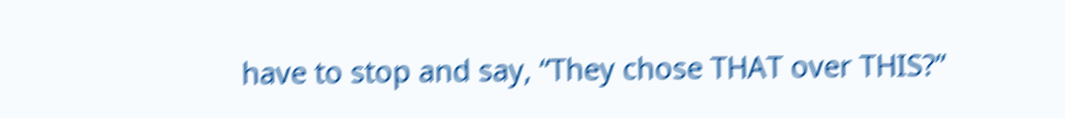have to stop and say, “They chose THAT over THIS?”